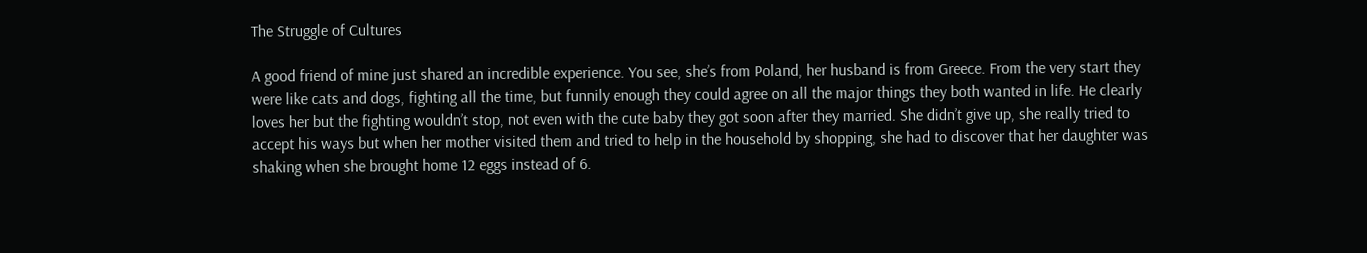The Struggle of Cultures

A good friend of mine just shared an incredible experience. You see, she’s from Poland, her husband is from Greece. From the very start they were like cats and dogs, fighting all the time, but funnily enough they could agree on all the major things they both wanted in life. He clearly loves her but the fighting wouldn’t stop, not even with the cute baby they got soon after they married. She didn’t give up, she really tried to accept his ways but when her mother visited them and tried to help in the household by shopping, she had to discover that her daughter was shaking when she brought home 12 eggs instead of 6.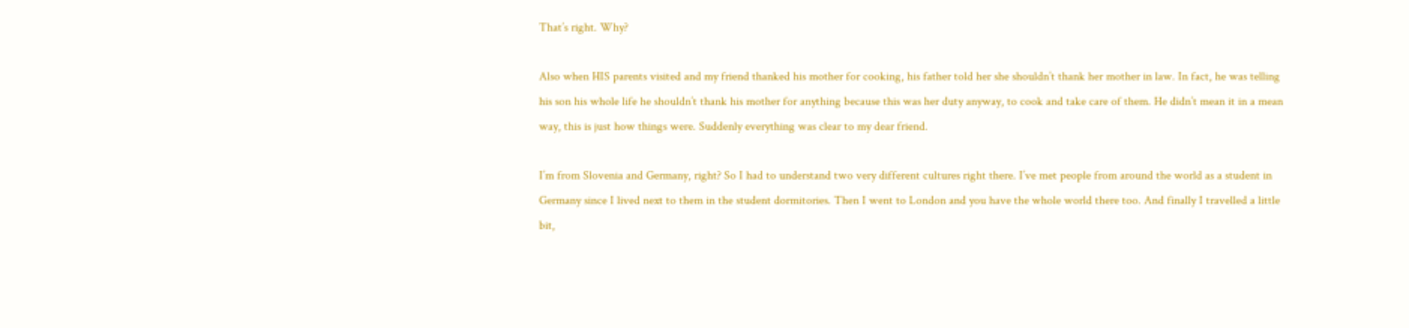That’s right. Why?

Also when HIS parents visited and my friend thanked his mother for cooking, his father told her she shouldn’t thank her mother in law. In fact, he was telling his son his whole life he shouldn’t thank his mother for anything because this was her duty anyway, to cook and take care of them. He didn’t mean it in a mean way, this is just how things were. Suddenly everything was clear to my dear friend.

I’m from Slovenia and Germany, right? So I had to understand two very different cultures right there. I’ve met people from around the world as a student in Germany since I lived next to them in the student dormitories. Then I went to London and you have the whole world there too. And finally I travelled a little bit,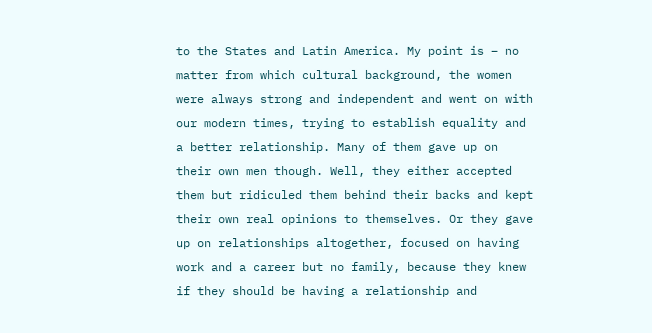to the States and Latin America. My point is – no matter from which cultural background, the women were always strong and independent and went on with our modern times, trying to establish equality and a better relationship. Many of them gave up on their own men though. Well, they either accepted them but ridiculed them behind their backs and kept their own real opinions to themselves. Or they gave up on relationships altogether, focused on having work and a career but no family, because they knew if they should be having a relationship and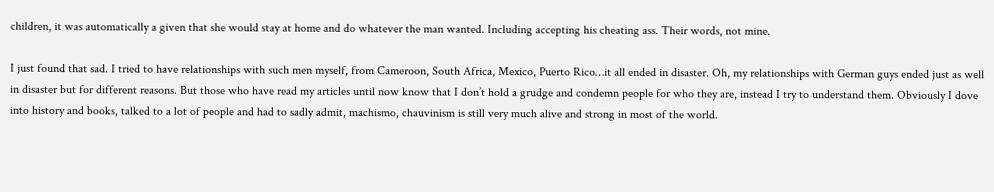children, it was automatically a given that she would stay at home and do whatever the man wanted. Including accepting his cheating ass. Their words, not mine.

I just found that sad. I tried to have relationships with such men myself, from Cameroon, South Africa, Mexico, Puerto Rico…it all ended in disaster. Oh, my relationships with German guys ended just as well in disaster but for different reasons. But those who have read my articles until now know that I don’t hold a grudge and condemn people for who they are, instead I try to understand them. Obviously I dove into history and books, talked to a lot of people and had to sadly admit, machismo, chauvinism is still very much alive and strong in most of the world.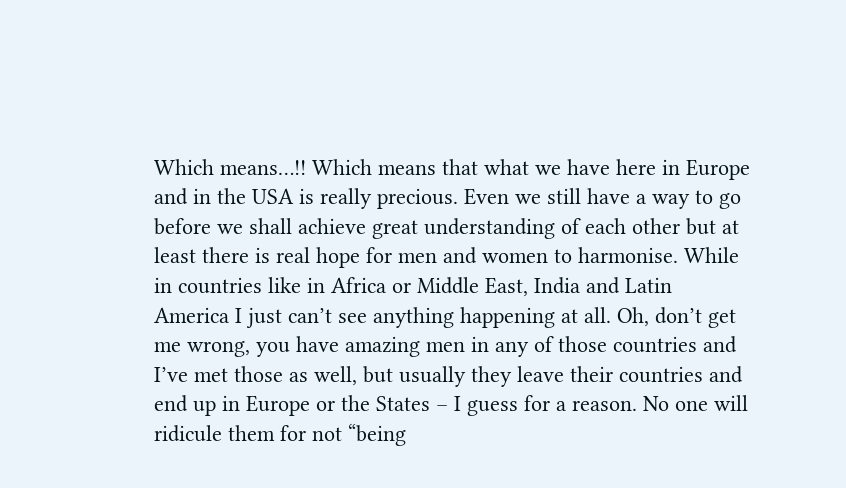Which means…!! Which means that what we have here in Europe and in the USA is really precious. Even we still have a way to go before we shall achieve great understanding of each other but at least there is real hope for men and women to harmonise. While in countries like in Africa or Middle East, India and Latin America I just can’t see anything happening at all. Oh, don’t get me wrong, you have amazing men in any of those countries and I’ve met those as well, but usually they leave their countries and end up in Europe or the States – I guess for a reason. No one will ridicule them for not “being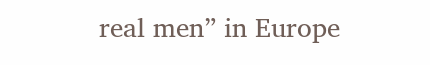real men” in Europe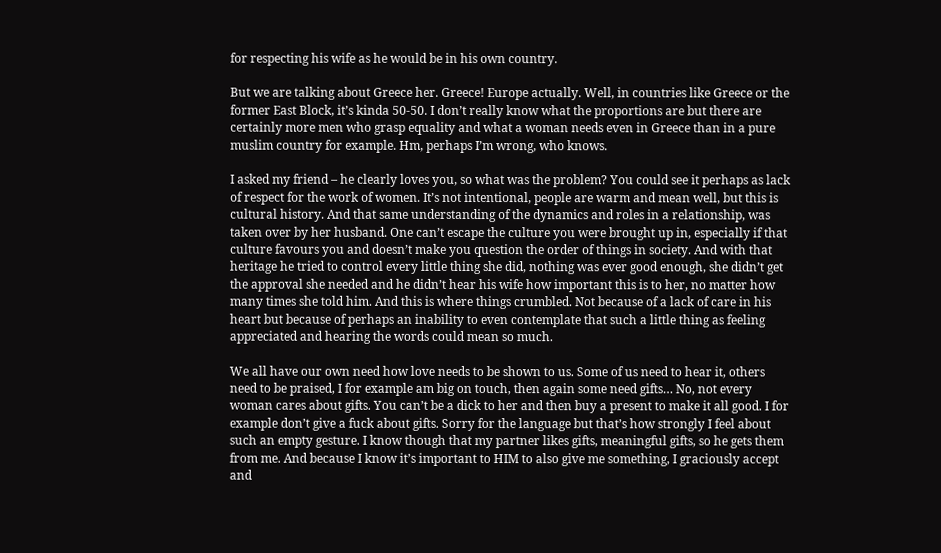for respecting his wife as he would be in his own country.

But we are talking about Greece her. Greece! Europe actually. Well, in countries like Greece or the former East Block, it’s kinda 50-50. I don’t really know what the proportions are but there are certainly more men who grasp equality and what a woman needs even in Greece than in a pure muslim country for example. Hm, perhaps I’m wrong, who knows.

I asked my friend – he clearly loves you, so what was the problem? You could see it perhaps as lack of respect for the work of women. It’s not intentional, people are warm and mean well, but this is cultural history. And that same understanding of the dynamics and roles in a relationship, was taken over by her husband. One can’t escape the culture you were brought up in, especially if that culture favours you and doesn’t make you question the order of things in society. And with that heritage he tried to control every little thing she did, nothing was ever good enough, she didn’t get the approval she needed and he didn’t hear his wife how important this is to her, no matter how many times she told him. And this is where things crumbled. Not because of a lack of care in his heart but because of perhaps an inability to even contemplate that such a little thing as feeling appreciated and hearing the words could mean so much.

We all have our own need how love needs to be shown to us. Some of us need to hear it, others need to be praised, I for example am big on touch, then again some need gifts… No, not every woman cares about gifts. You can’t be a dick to her and then buy a present to make it all good. I for example don’t give a fuck about gifts. Sorry for the language but that’s how strongly I feel about such an empty gesture. I know though that my partner likes gifts, meaningful gifts, so he gets them from me. And because I know it’s important to HIM to also give me something, I graciously accept and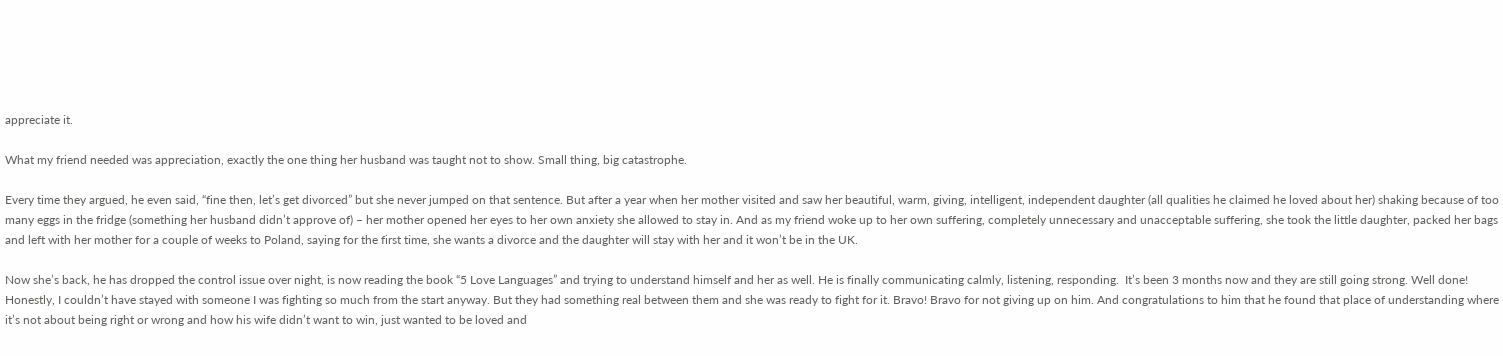appreciate it.

What my friend needed was appreciation, exactly the one thing her husband was taught not to show. Small thing, big catastrophe.

Every time they argued, he even said, “fine then, let’s get divorced” but she never jumped on that sentence. But after a year when her mother visited and saw her beautiful, warm, giving, intelligent, independent daughter (all qualities he claimed he loved about her) shaking because of too many eggs in the fridge (something her husband didn’t approve of) – her mother opened her eyes to her own anxiety she allowed to stay in. And as my friend woke up to her own suffering, completely unnecessary and unacceptable suffering, she took the little daughter, packed her bags and left with her mother for a couple of weeks to Poland, saying for the first time, she wants a divorce and the daughter will stay with her and it won’t be in the UK.

Now she’s back, he has dropped the control issue over night, is now reading the book “5 Love Languages” and trying to understand himself and her as well. He is finally communicating calmly, listening, responding.  It’s been 3 months now and they are still going strong. Well done! Honestly, I couldn’t have stayed with someone I was fighting so much from the start anyway. But they had something real between them and she was ready to fight for it. Bravo! Bravo for not giving up on him. And congratulations to him that he found that place of understanding where it’s not about being right or wrong and how his wife didn’t want to win, just wanted to be loved and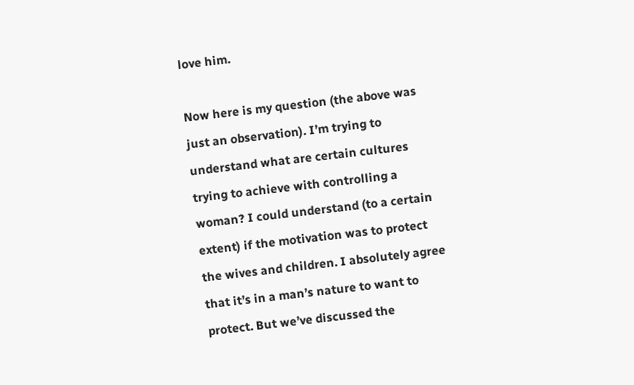love him.

Now here is my question (the above was just an observation). I’m trying to understand what are certain cultures trying to achieve with controlling a woman? I could understand (to a certain extent) if the motivation was to protect the wives and children. I absolutely agree that it’s in a man’s nature to want to protect. But we’ve discussed the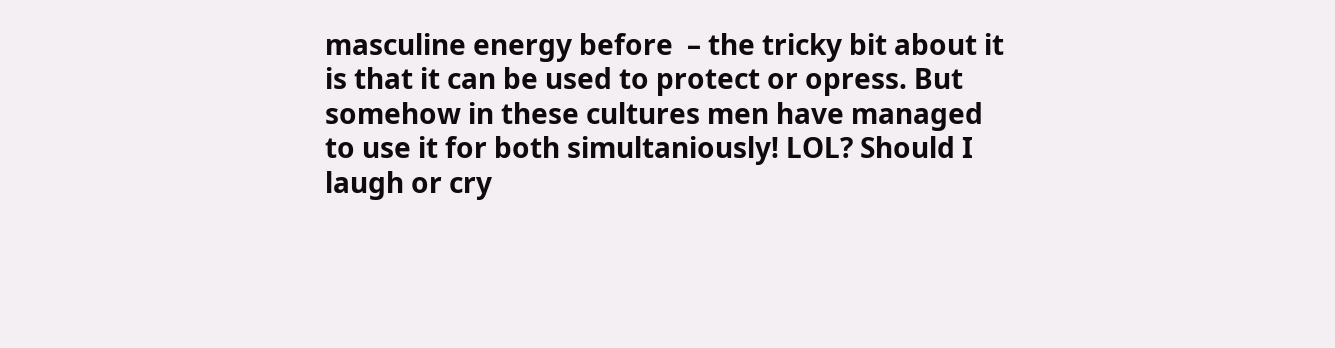masculine energy before  – the tricky bit about it is that it can be used to protect or opress. But somehow in these cultures men have managed to use it for both simultaniously! LOL? Should I laugh or cry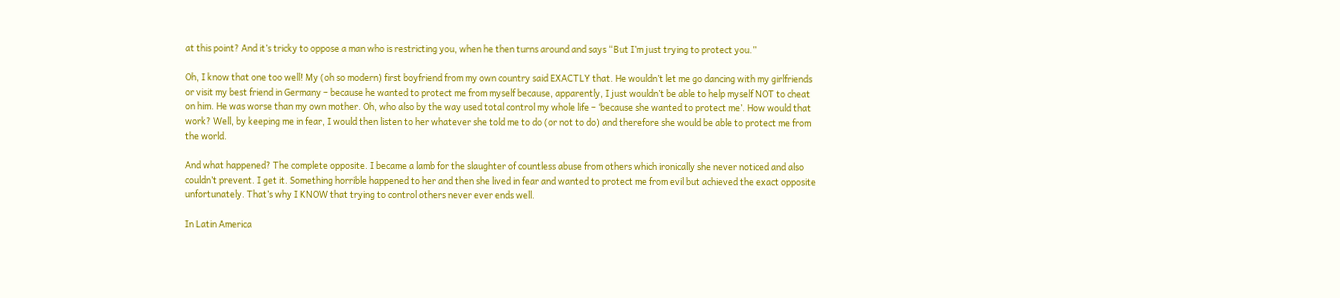at this point? And it’s tricky to oppose a man who is restricting you, when he then turns around and says “But I’m just trying to protect you.”

Oh, I know that one too well! My (oh so modern) first boyfriend from my own country said EXACTLY that. He wouldn’t let me go dancing with my girlfriends or visit my best friend in Germany – because he wanted to protect me from myself because, apparently, I just wouldn’t be able to help myself NOT to cheat on him. He was worse than my own mother. Oh, who also by the way used total control my whole life – ‘because she wanted to protect me’. How would that work? Well, by keeping me in fear, I would then listen to her whatever she told me to do (or not to do) and therefore she would be able to protect me from the world.

And what happened? The complete opposite. I became a lamb for the slaughter of countless abuse from others which ironically she never noticed and also couldn’t prevent. I get it. Something horrible happened to her and then she lived in fear and wanted to protect me from evil but achieved the exact opposite unfortunately. That’s why I KNOW that trying to control others never ever ends well.

In Latin America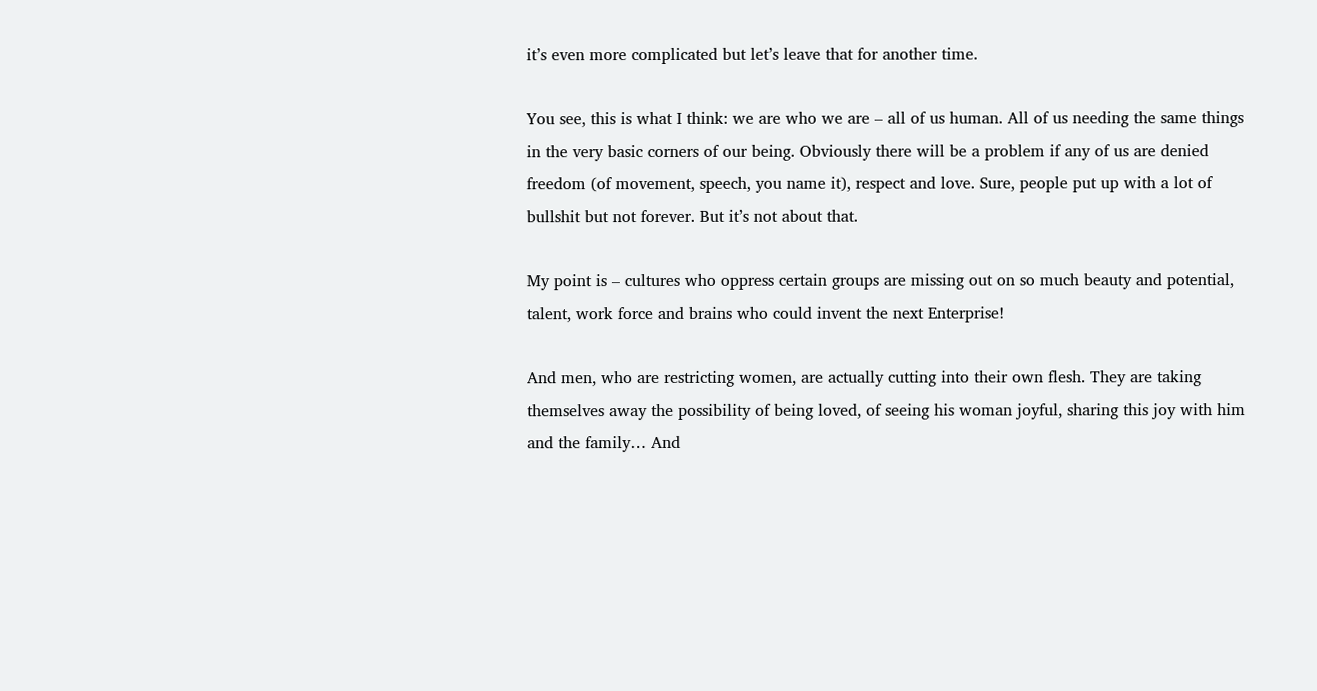it’s even more complicated but let’s leave that for another time.

You see, this is what I think: we are who we are – all of us human. All of us needing the same things in the very basic corners of our being. Obviously there will be a problem if any of us are denied freedom (of movement, speech, you name it), respect and love. Sure, people put up with a lot of bullshit but not forever. But it’s not about that.

My point is – cultures who oppress certain groups are missing out on so much beauty and potential, talent, work force and brains who could invent the next Enterprise!

And men, who are restricting women, are actually cutting into their own flesh. They are taking themselves away the possibility of being loved, of seeing his woman joyful, sharing this joy with him and the family… And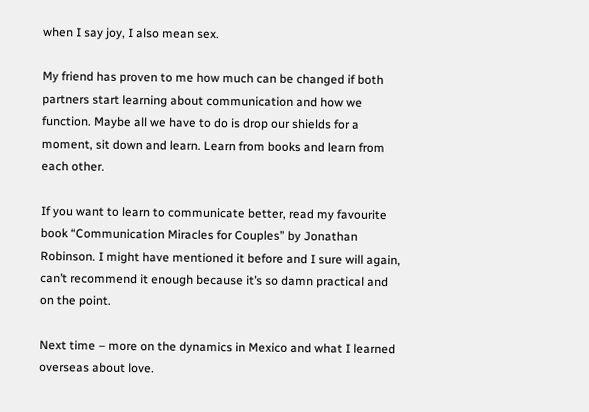when I say joy, I also mean sex.

My friend has proven to me how much can be changed if both partners start learning about communication and how we function. Maybe all we have to do is drop our shields for a moment, sit down and learn. Learn from books and learn from each other.

If you want to learn to communicate better, read my favourite book “Communication Miracles for Couples” by Jonathan Robinson. I might have mentioned it before and I sure will again, can’t recommend it enough because it’s so damn practical and on the point.

Next time – more on the dynamics in Mexico and what I learned overseas about love.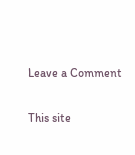Leave a Comment

This site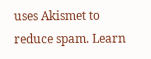uses Akismet to reduce spam. Learn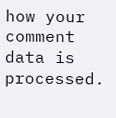how your comment data is processed.